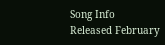Song Info
Released February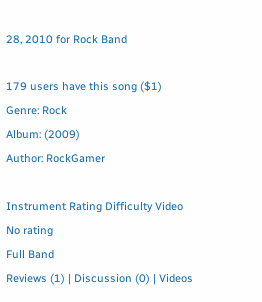28, 2010 for Rock Band

179 users have this song ($1)
Genre: Rock
Album: (2009)
Author: RockGamer

Instrument Rating Difficulty Video
No rating
Full Band
Reviews (1) | Discussion (0) | Videos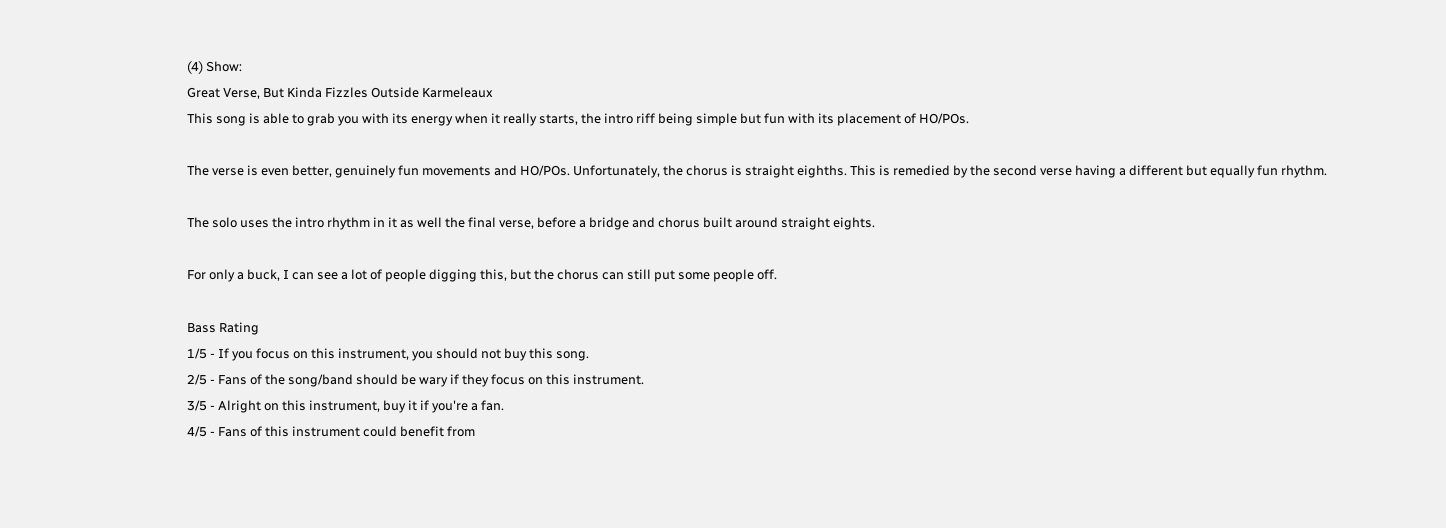(4) Show:
Great Verse, But Kinda Fizzles Outside Karmeleaux
This song is able to grab you with its energy when it really starts, the intro riff being simple but fun with its placement of HO/POs.

The verse is even better, genuinely fun movements and HO/POs. Unfortunately, the chorus is straight eighths. This is remedied by the second verse having a different but equally fun rhythm.

The solo uses the intro rhythm in it as well the final verse, before a bridge and chorus built around straight eights.

For only a buck, I can see a lot of people digging this, but the chorus can still put some people off.

Bass Rating
1/5 - If you focus on this instrument, you should not buy this song.
2/5 - Fans of the song/band should be wary if they focus on this instrument.
3/5 - Alright on this instrument, buy it if you're a fan.
4/5 - Fans of this instrument could benefit from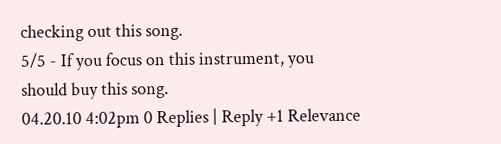checking out this song.
5/5 - If you focus on this instrument, you should buy this song.
04.20.10 4:02pm 0 Replies | Reply +1 Relevance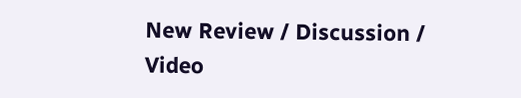New Review / Discussion / Video